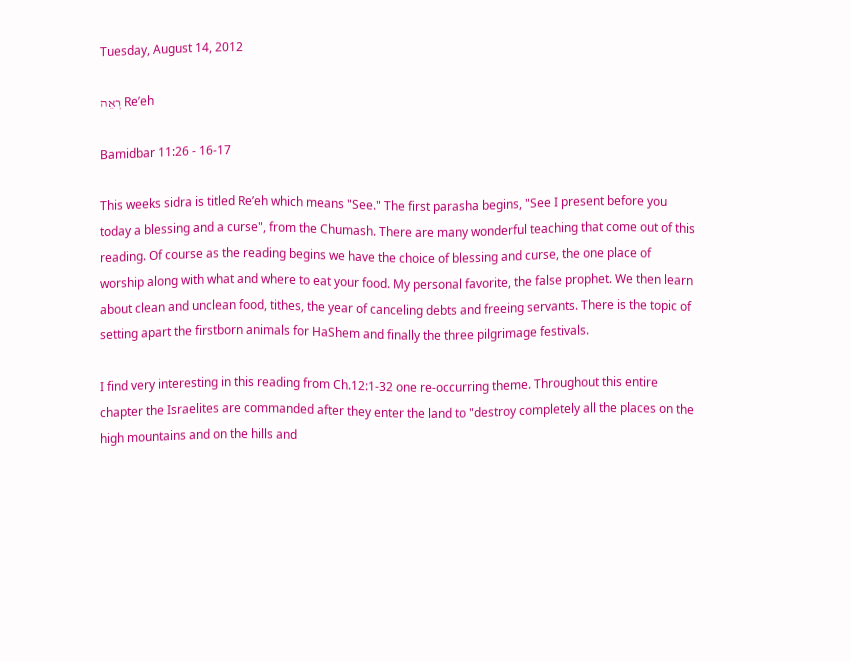Tuesday, August 14, 2012

רְאֵה Re’eh

Bamidbar 11:26 - 16-17

This weeks sidra is titled Re’eh which means "See." The first parasha begins, "See I present before you today a blessing and a curse", from the Chumash. There are many wonderful teaching that come out of this reading. Of course as the reading begins we have the choice of blessing and curse, the one place of worship along with what and where to eat your food. My personal favorite, the false prophet. We then learn about clean and unclean food, tithes, the year of canceling debts and freeing servants. There is the topic of setting apart the firstborn animals for HaShem and finally the three pilgrimage festivals.

I find very interesting in this reading from Ch.12:1-32 one re-occurring theme. Throughout this entire chapter the Israelites are commanded after they enter the land to "destroy completely all the places on the high mountains and on the hills and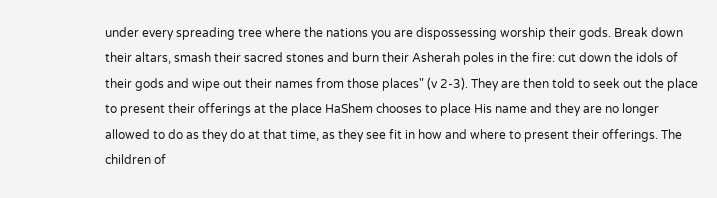under every spreading tree where the nations you are dispossessing worship their gods. Break down their altars, smash their sacred stones and burn their Asherah poles in the fire: cut down the idols of their gods and wipe out their names from those places" (v 2-3). They are then told to seek out the place to present their offerings at the place HaShem chooses to place His name and they are no longer allowed to do as they do at that time, as they see fit in how and where to present their offerings. The children of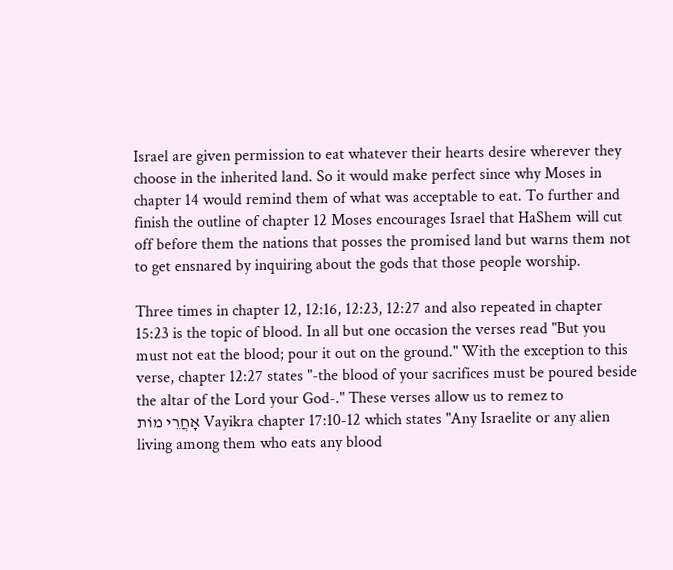Israel are given permission to eat whatever their hearts desire wherever they choose in the inherited land. So it would make perfect since why Moses in chapter 14 would remind them of what was acceptable to eat. To further and finish the outline of chapter 12 Moses encourages Israel that HaShem will cut off before them the nations that posses the promised land but warns them not to get ensnared by inquiring about the gods that those people worship.

Three times in chapter 12, 12:16, 12:23, 12:27 and also repeated in chapter 15:23 is the topic of blood. In all but one occasion the verses read "But you must not eat the blood; pour it out on the ground." With the exception to this verse, chapter 12:27 states "-the blood of your sacrifices must be poured beside the altar of the Lord your God-." These verses allow us to remez to
אָחֲרֵי מוֹת Vayikra chapter 17:10-12 which states "Any Israelite or any alien living among them who eats any blood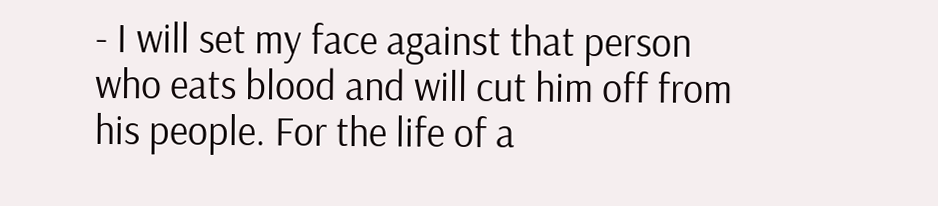- I will set my face against that person who eats blood and will cut him off from his people. For the life of a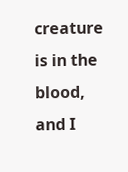creature is in the blood, and I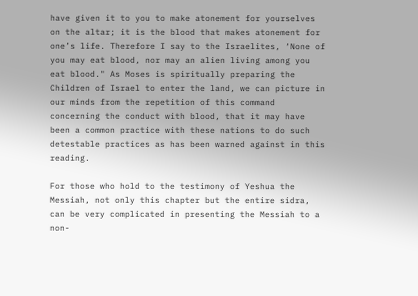have given it to you to make atonement for yourselves on the altar; it is the blood that makes atonement for one’s life. Therefore I say to the Israelites, ‘None of you may eat blood, nor may an alien living among you eat blood." As Moses is spiritually preparing the Children of Israel to enter the land, we can picture in our minds from the repetition of this command concerning the conduct with blood, that it may have been a common practice with these nations to do such detestable practices as has been warned against in this reading.

For those who hold to the testimony of Yeshua the Messiah, not only this chapter but the entire sidra, can be very complicated in presenting the Messiah to a non-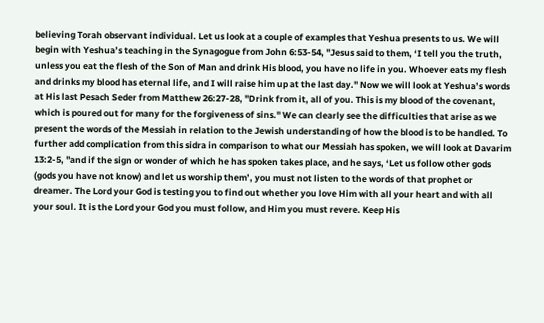believing Torah observant individual. Let us look at a couple of examples that Yeshua presents to us. We will begin with Yeshua’s teaching in the Synagogue from John 6:53-54, "Jesus said to them, ‘I tell you the truth, unless you eat the flesh of the Son of Man and drink His blood, you have no life in you. Whoever eats my flesh and drinks my blood has eternal life, and I will raise him up at the last day." Now we will look at Yeshua’s words at His last Pesach Seder from Matthew 26:27-28, "Drink from it, all of you. This is my blood of the covenant, which is poured out for many for the forgiveness of sins." We can clearly see the difficulties that arise as we present the words of the Messiah in relation to the Jewish understanding of how the blood is to be handled. To further add complication from this sidra in comparison to what our Messiah has spoken, we will look at Davarim 13:2-5, "and if the sign or wonder of which he has spoken takes place, and he says, ‘Let us follow other gods (gods you have not know) and let us worship them’, you must not listen to the words of that prophet or dreamer. The Lord your God is testing you to find out whether you love Him with all your heart and with all your soul. It is the Lord your God you must follow, and Him you must revere. Keep His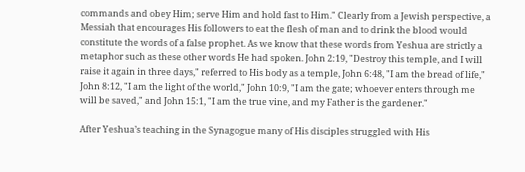commands and obey Him; serve Him and hold fast to Him." Clearly from a Jewish perspective, a Messiah that encourages His followers to eat the flesh of man and to drink the blood would constitute the words of a false prophet. As we know that these words from Yeshua are strictly a metaphor such as these other words He had spoken. John 2:19, "Destroy this temple, and I will raise it again in three days," referred to His body as a temple, John 6:48, "I am the bread of life," John 8:12, "I am the light of the world," John 10:9, "I am the gate; whoever enters through me will be saved," and John 15:1, "I am the true vine, and my Father is the gardener."

After Yeshua’s teaching in the Synagogue many of His disciples struggled with His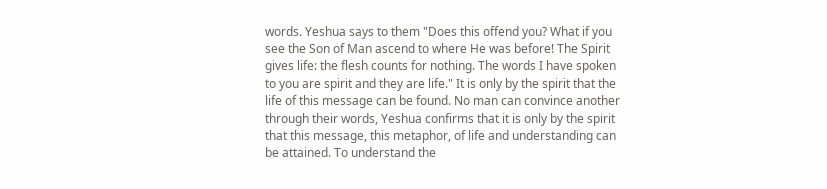words. Yeshua says to them "Does this offend you? What if you see the Son of Man ascend to where He was before! The Spirit gives life: the flesh counts for nothing. The words I have spoken to you are spirit and they are life." It is only by the spirit that the life of this message can be found. No man can convince another through their words, Yeshua confirms that it is only by the spirit that this message, this metaphor, of life and understanding can be attained. To understand the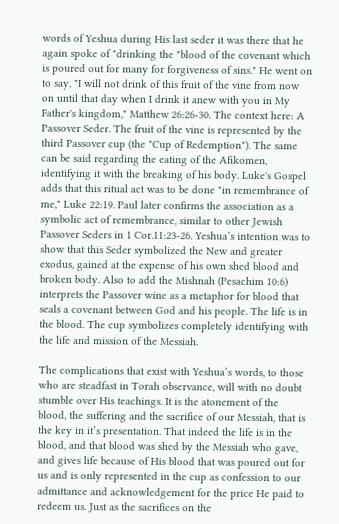words of Yeshua during His last seder it was there that he again spoke of "drinking the "blood of the covenant which is poured out for many for forgiveness of sins." He went on to say, "I will not drink of this fruit of the vine from now on until that day when I drink it anew with you in My Father's kingdom," Matthew 26:26-30. The context here: A Passover Seder. The fruit of the vine is represented by the third Passover cup (the "Cup of Redemption"). The same can be said regarding the eating of the Afikomen, identifying it with the breaking of his body. Luke's Gospel adds that this ritual act was to be done "in remembrance of me," Luke 22:19. Paul later confirms the association as a symbolic act of remembrance, similar to other Jewish Passover Seders in 1 Cor.11:23-26. Yeshua’s intention was to show that this Seder symbolized the New and greater exodus, gained at the expense of his own shed blood and broken body. Also to add the Mishnah (Pesachim 10:6) interprets the Passover wine as a metaphor for blood that seals a covenant between God and his people. The life is in the blood. The cup symbolizes completely identifying with the life and mission of the Messiah.

The complications that exist with Yeshua’s words, to those who are steadfast in Torah observance, will with no doubt stumble over His teachings. It is the atonement of the blood, the suffering and the sacrifice of our Messiah, that is the key in it’s presentation. That indeed the life is in the blood, and that blood was shed by the Messiah who gave, and gives life because of His blood that was poured out for us and is only represented in the cup as confession to our admittance and acknowledgement for the price He paid to redeem us. Just as the sacrifices on the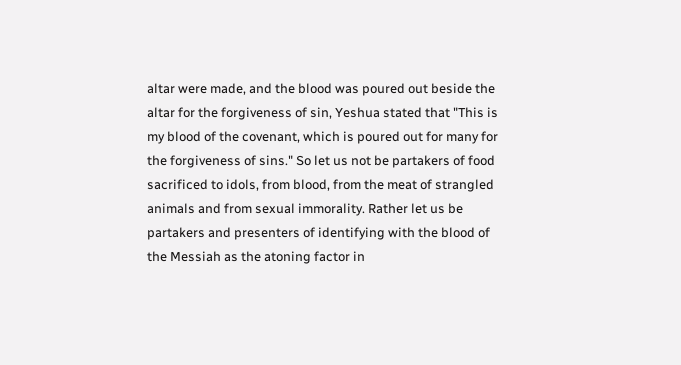altar were made, and the blood was poured out beside the altar for the forgiveness of sin, Yeshua stated that "This is my blood of the covenant, which is poured out for many for the forgiveness of sins." So let us not be partakers of food sacrificed to idols, from blood, from the meat of strangled animals and from sexual immorality. Rather let us be partakers and presenters of identifying with the blood of the Messiah as the atoning factor in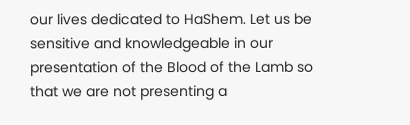our lives dedicated to HaShem. Let us be sensitive and knowledgeable in our presentation of the Blood of the Lamb so that we are not presenting a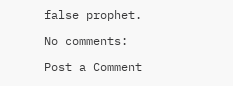false prophet.

No comments:

Post a Comment